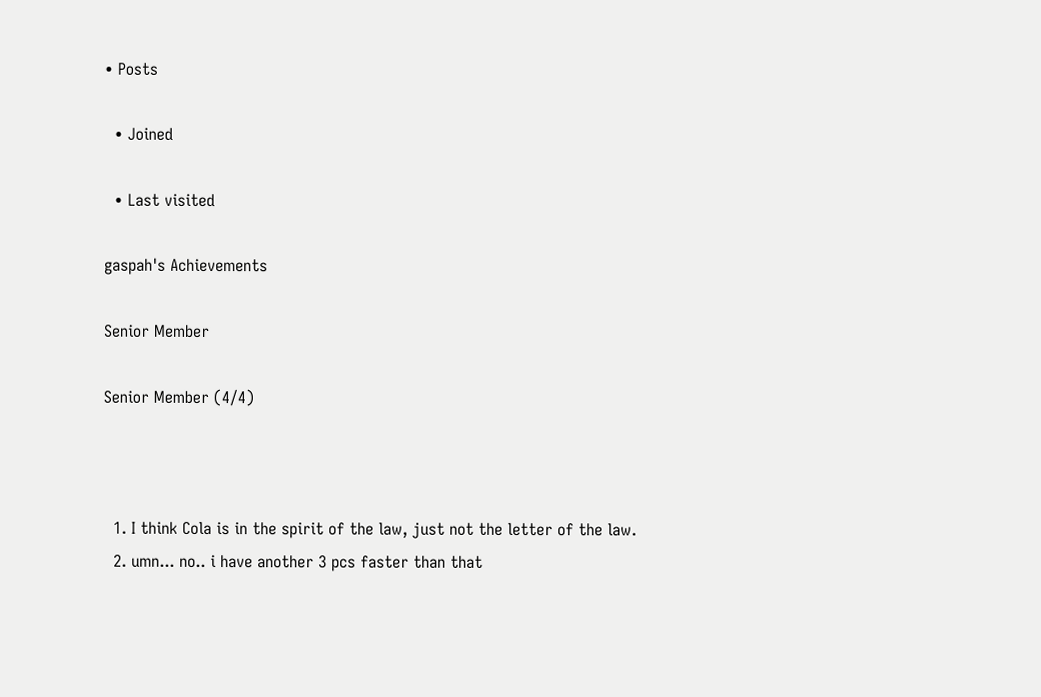• Posts

  • Joined

  • Last visited

gaspah's Achievements

Senior Member

Senior Member (4/4)



  1. I think Cola is in the spirit of the law, just not the letter of the law.
  2. umn... no.. i have another 3 pcs faster than that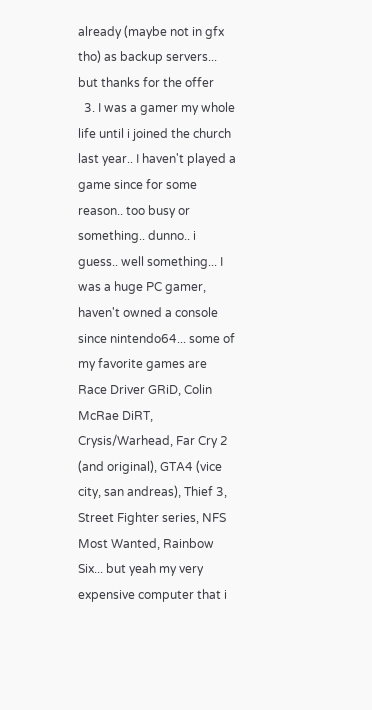already (maybe not in gfx tho) as backup servers... but thanks for the offer
  3. I was a gamer my whole life until i joined the church last year.. I haven't played a game since for some reason.. too busy or something.. dunno.. i guess.. well something... I was a huge PC gamer, haven't owned a console since nintendo64... some of my favorite games are Race Driver GRiD, Colin McRae DiRT, Crysis/Warhead, Far Cry 2 (and original), GTA4 (vice city, san andreas), Thief 3, Street Fighter series, NFS Most Wanted, Rainbow Six... but yeah my very expensive computer that i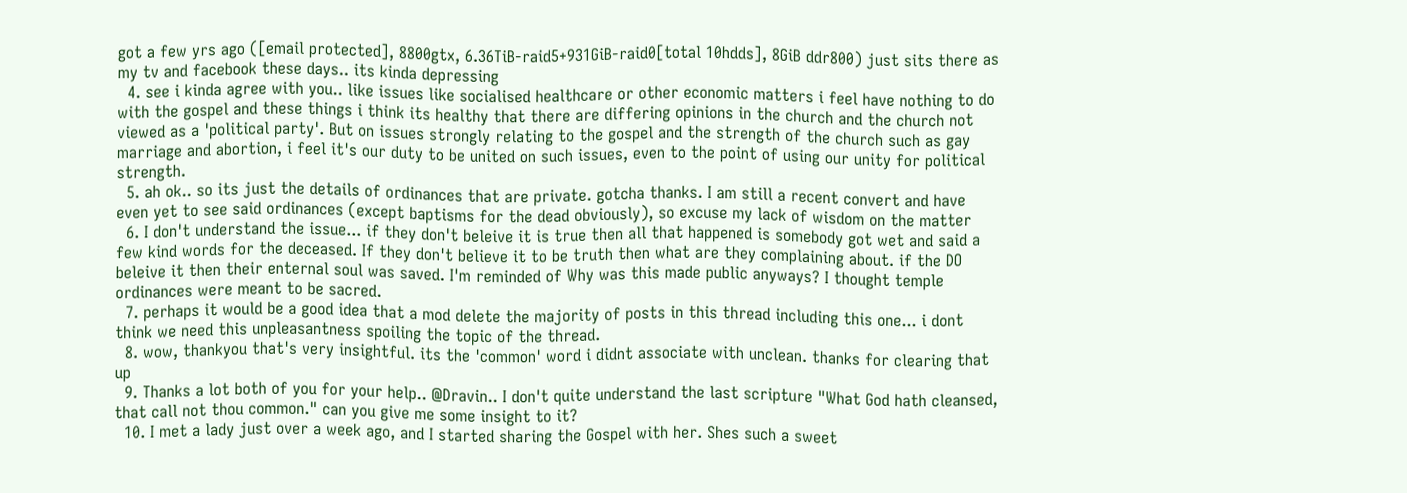got a few yrs ago ([email protected], 8800gtx, 6.36TiB-raid5+931GiB-raid0[total 10hdds], 8GiB ddr800) just sits there as my tv and facebook these days.. its kinda depressing
  4. see i kinda agree with you.. like issues like socialised healthcare or other economic matters i feel have nothing to do with the gospel and these things i think its healthy that there are differing opinions in the church and the church not viewed as a 'political party'. But on issues strongly relating to the gospel and the strength of the church such as gay marriage and abortion, i feel it's our duty to be united on such issues, even to the point of using our unity for political strength.
  5. ah ok.. so its just the details of ordinances that are private. gotcha thanks. I am still a recent convert and have even yet to see said ordinances (except baptisms for the dead obviously), so excuse my lack of wisdom on the matter
  6. I don't understand the issue... if they don't beleive it is true then all that happened is somebody got wet and said a few kind words for the deceased. If they don't believe it to be truth then what are they complaining about. if the DO beleive it then their enternal soul was saved. I'm reminded of Why was this made public anyways? I thought temple ordinances were meant to be sacred.
  7. perhaps it would be a good idea that a mod delete the majority of posts in this thread including this one... i dont think we need this unpleasantness spoiling the topic of the thread.
  8. wow, thankyou that's very insightful. its the 'common' word i didnt associate with unclean. thanks for clearing that up
  9. Thanks a lot both of you for your help.. @Dravin.. I don't quite understand the last scripture "What God hath cleansed, that call not thou common." can you give me some insight to it?
  10. I met a lady just over a week ago, and I started sharing the Gospel with her. Shes such a sweet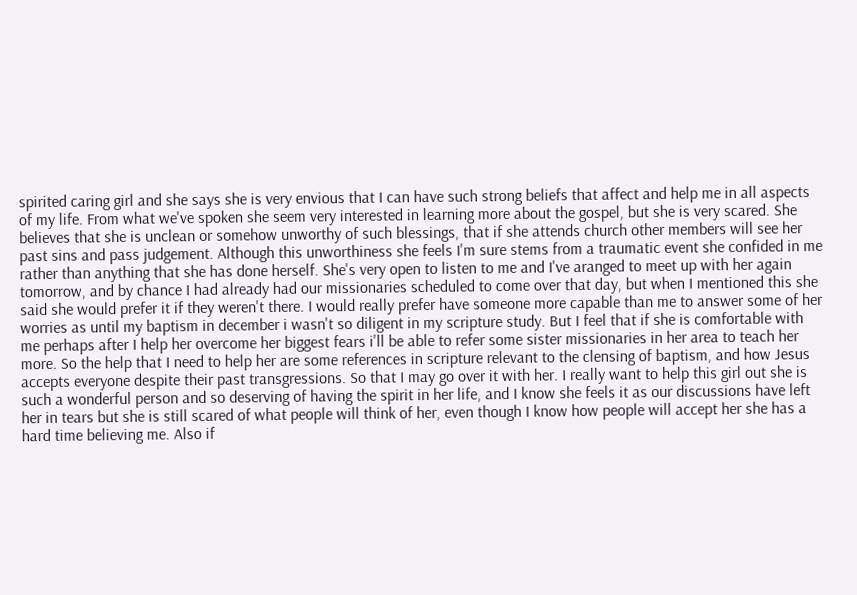spirited caring girl and she says she is very envious that I can have such strong beliefs that affect and help me in all aspects of my life. From what we've spoken she seem very interested in learning more about the gospel, but she is very scared. She believes that she is unclean or somehow unworthy of such blessings, that if she attends church other members will see her past sins and pass judgement. Although this unworthiness she feels I'm sure stems from a traumatic event she confided in me rather than anything that she has done herself. She's very open to listen to me and I've aranged to meet up with her again tomorrow, and by chance I had already had our missionaries scheduled to come over that day, but when I mentioned this she said she would prefer it if they weren't there. I would really prefer have someone more capable than me to answer some of her worries as until my baptism in december i wasn't so diligent in my scripture study. But I feel that if she is comfortable with me perhaps after I help her overcome her biggest fears i'll be able to refer some sister missionaries in her area to teach her more. So the help that I need to help her are some references in scripture relevant to the clensing of baptism, and how Jesus accepts everyone despite their past transgressions. So that I may go over it with her. I really want to help this girl out she is such a wonderful person and so deserving of having the spirit in her life, and I know she feels it as our discussions have left her in tears but she is still scared of what people will think of her, even though I know how people will accept her she has a hard time believing me. Also if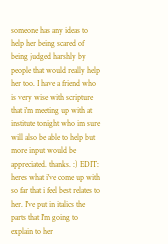someone has any ideas to help her being scared of being judged harshly by people that would really help her too. I have a friend who is very wise with scripture that i'm meeting up with at institute tonight who im sure will also be able to help but more input would be appreciated. thanks. :) EDIT: heres what i've come up with so far that i feel best relates to her. I've put in italics the parts that I'm going to explain to her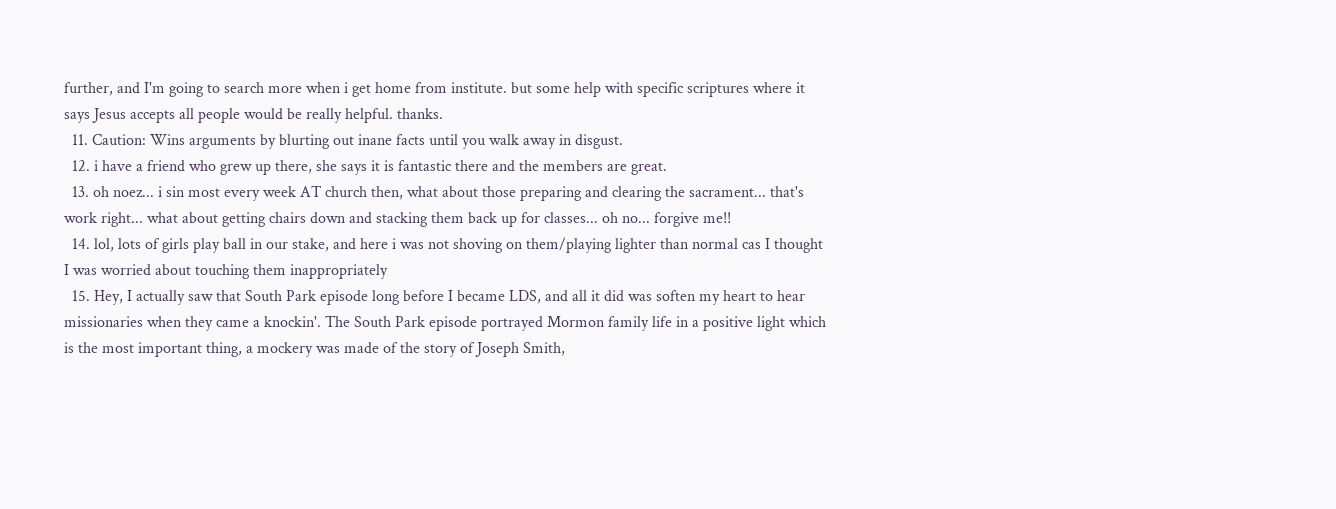further, and I'm going to search more when i get home from institute. but some help with specific scriptures where it says Jesus accepts all people would be really helpful. thanks.
  11. Caution: Wins arguments by blurting out inane facts until you walk away in disgust.
  12. i have a friend who grew up there, she says it is fantastic there and the members are great.
  13. oh noez... i sin most every week AT church then, what about those preparing and clearing the sacrament... that's work right... what about getting chairs down and stacking them back up for classes... oh no... forgive me!!
  14. lol, lots of girls play ball in our stake, and here i was not shoving on them/playing lighter than normal cas I thought I was worried about touching them inappropriately
  15. Hey, I actually saw that South Park episode long before I became LDS, and all it did was soften my heart to hear missionaries when they came a knockin'. The South Park episode portrayed Mormon family life in a positive light which is the most important thing, a mockery was made of the story of Joseph Smith,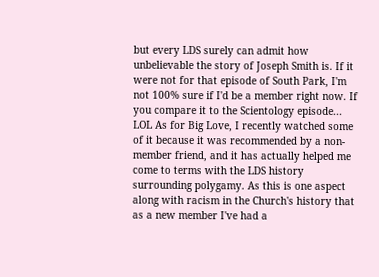but every LDS surely can admit how unbelievable the story of Joseph Smith is. If it were not for that episode of South Park, I'm not 100% sure if I'd be a member right now. If you compare it to the Scientology episode... LOL As for Big Love, I recently watched some of it because it was recommended by a non-member friend, and it has actually helped me come to terms with the LDS history surrounding polygamy. As this is one aspect along with racism in the Church's history that as a new member I've had a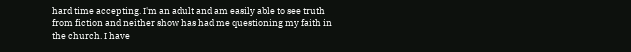hard time accepting. I'm an adult and am easily able to see truth from fiction and neither show has had me questioning my faith in the church. I have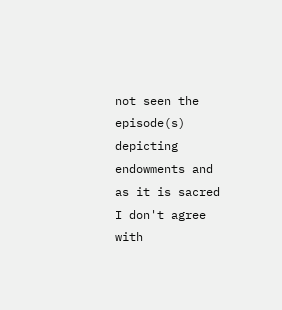not seen the episode(s) depicting endowments and as it is sacred I don't agree with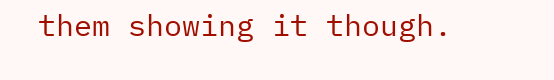them showing it though.